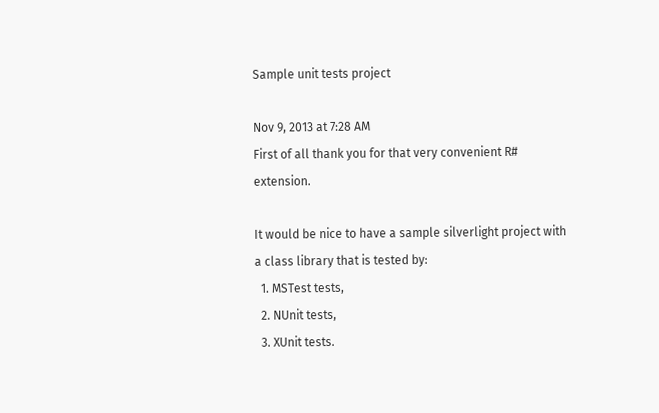Sample unit tests project

Nov 9, 2013 at 7:28 AM
First of all thank you for that very convenient R# extension.

It would be nice to have a sample silverlight project with a class library that is tested by:
  1. MSTest tests,
  2. NUnit tests,
  3. XUnit tests.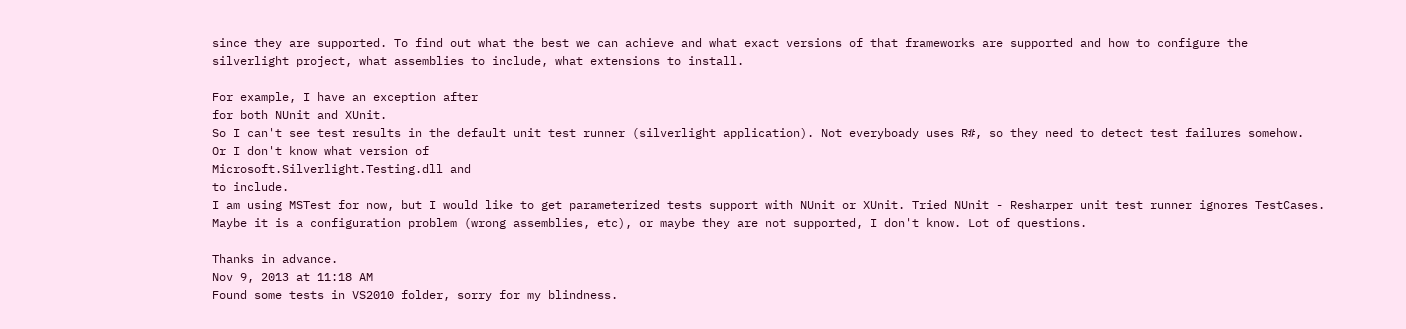since they are supported. To find out what the best we can achieve and what exact versions of that frameworks are supported and how to configure the silverlight project, what assemblies to include, what extensions to install.

For example, I have an exception after
for both NUnit and XUnit.
So I can't see test results in the default unit test runner (silverlight application). Not everyboady uses R#, so they need to detect test failures somehow.
Or I don't know what version of
Microsoft.Silverlight.Testing.dll and
to include.
I am using MSTest for now, but I would like to get parameterized tests support with NUnit or XUnit. Tried NUnit - Resharper unit test runner ignores TestCases. Maybe it is a configuration problem (wrong assemblies, etc), or maybe they are not supported, I don't know. Lot of questions.

Thanks in advance.
Nov 9, 2013 at 11:18 AM
Found some tests in VS2010 folder, sorry for my blindness.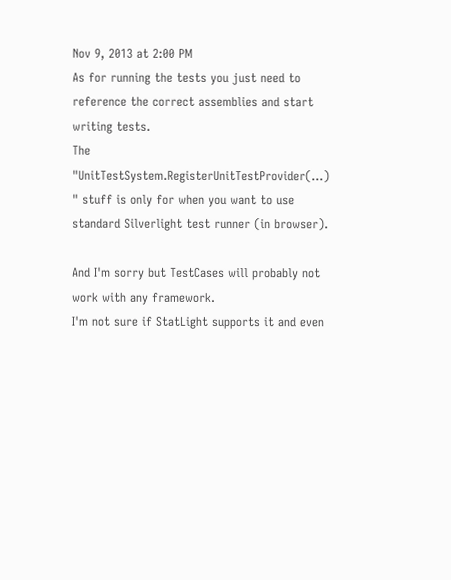Nov 9, 2013 at 2:00 PM
As for running the tests you just need to reference the correct assemblies and start writing tests.
The "UnitTestSystem.RegisterUnitTestProvider(...) " stuff is only for when you want to use standard Silverlight test runner (in browser).

And I'm sorry but TestCases will probably not work with any framework.
I'm not sure if StatLight supports it and even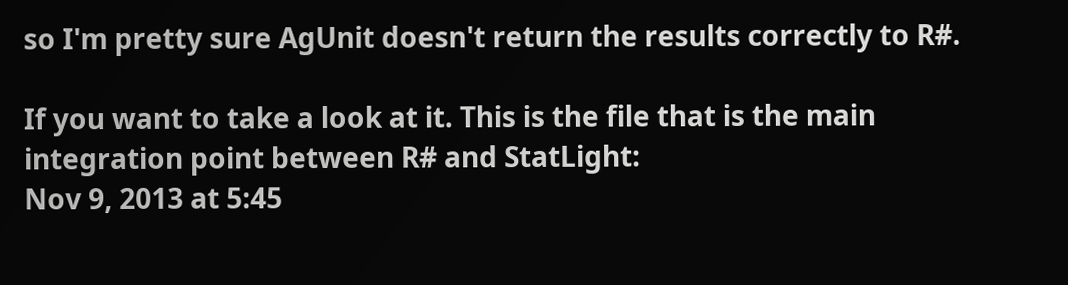so I'm pretty sure AgUnit doesn't return the results correctly to R#.

If you want to take a look at it. This is the file that is the main integration point between R# and StatLight:
Nov 9, 2013 at 5:45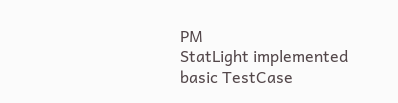PM
StatLight implemented basic TestCase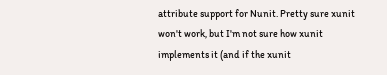attribute support for Nunit. Pretty sure xunit won't work, but I'm not sure how xunit implements it (and if the xunit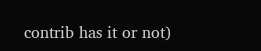contrib has it or not)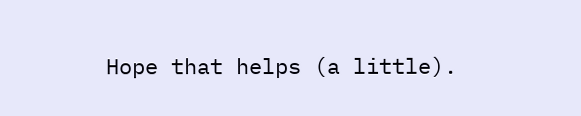Hope that helps (a little).